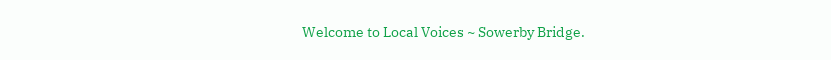Welcome to Local Voices ~ Sowerby Bridge.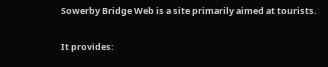Sowerby Bridge Web is a site primarily aimed at tourists.

It provides: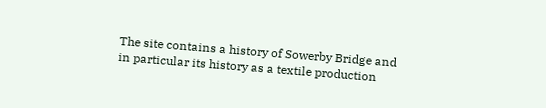The site contains a history of Sowerby Bridge and in particular its history as a textile production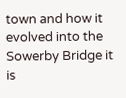town and how it evolved into the Sowerby Bridge it is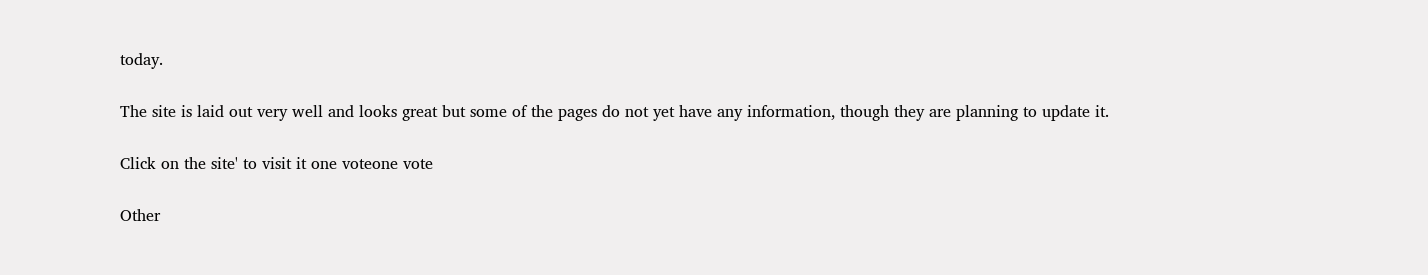today.

The site is laid out very well and looks great but some of the pages do not yet have any information, though they are planning to update it.

Click on the site' to visit it one voteone vote

Other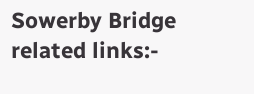Sowerby Bridge related links:-